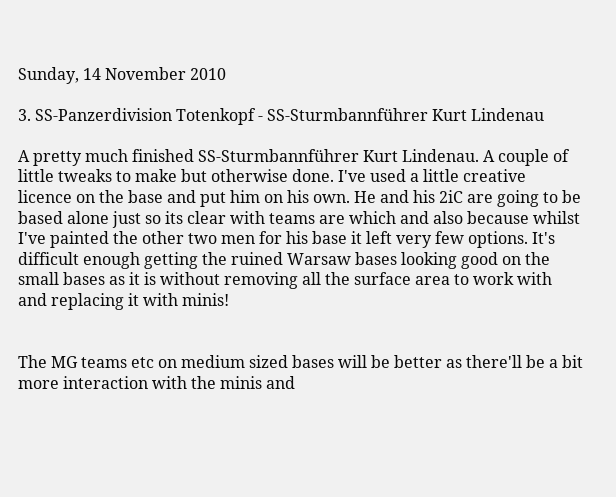Sunday, 14 November 2010

3. SS-Panzerdivision Totenkopf - SS-Sturmbannführer Kurt Lindenau

A pretty much finished SS-Sturmbannführer Kurt Lindenau. A couple of little tweaks to make but otherwise done. I've used a little creative licence on the base and put him on his own. He and his 2iC are going to be based alone just so its clear with teams are which and also because whilst I've painted the other two men for his base it left very few options. It's difficult enough getting the ruined Warsaw bases looking good on the small bases as it is without removing all the surface area to work with and replacing it with minis!


The MG teams etc on medium sized bases will be better as there'll be a bit more interaction with the minis and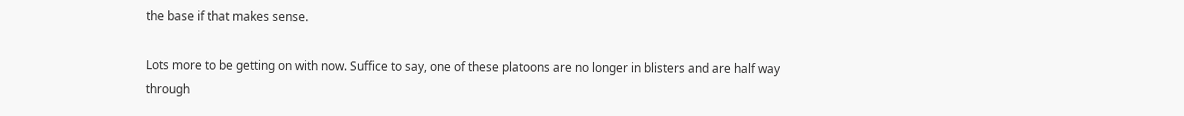the base if that makes sense.

Lots more to be getting on with now. Suffice to say, one of these platoons are no longer in blisters and are half way through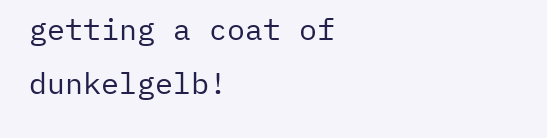getting a coat of dunkelgelb!